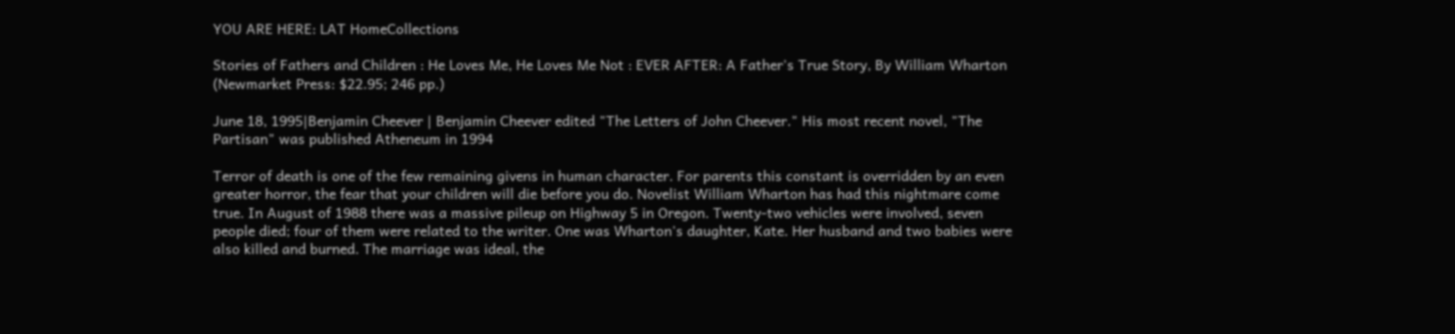YOU ARE HERE: LAT HomeCollections

Stories of Fathers and Children : He Loves Me, He Loves Me Not : EVER AFTER: A Father's True Story, By William Wharton (Newmarket Press: $22.95; 246 pp.)

June 18, 1995|Benjamin Cheever | Benjamin Cheever edited "The Letters of John Cheever." His most recent novel, "The Partisan" was published Atheneum in 1994

Terror of death is one of the few remaining givens in human character. For parents this constant is overridden by an even greater horror, the fear that your children will die before you do. Novelist William Wharton has had this nightmare come true. In August of 1988 there was a massive pileup on Highway 5 in Oregon. Twenty-two vehicles were involved, seven people died; four of them were related to the writer. One was Wharton's daughter, Kate. Her husband and two babies were also killed and burned. The marriage was ideal, the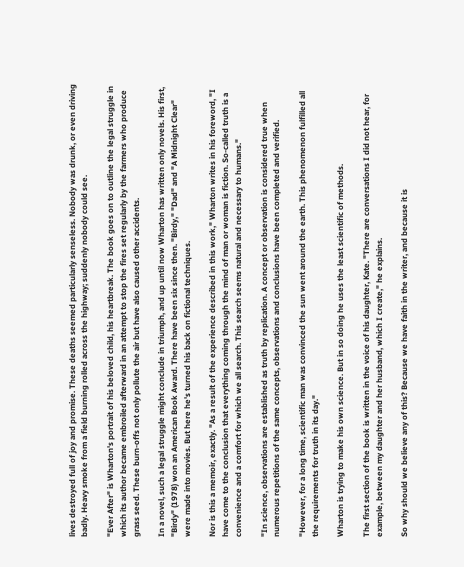lives destroyed full of joy and promise. These deaths seemed particularly senseless. Nobody was drunk, or even driving badly. Heavy smoke from a field burning rolled across the highway; suddenly nobody could see.

"Ever After" is Wharton's portrait of his beloved child, his heartbreak. The book goes on to outline the legal struggle in which its author became embroiled afterward in an attempt to stop the fires set regularly by the farmers who produce grass seed. These burn-offs not only pollute the air but have also caused other accidents.

In a novel, such a legal struggle might conclude in triumph, and up until now Wharton has written only novels. His first, "Birdy" (1978) won an American Book Award. There have been six since then. "Birdy," "Dad" and "A Midnight Clear" were made into movies. But here he's turned his back on fictional techniques.

Nor is this a memoir, exactly. "As a result of the experience described in this work," Wharton writes in his foreword, "I have come to the conclusion that everything coming through the mind of man or woman is fiction. So-called truth is a convenience and a comfort for which we all search. This search seems natural and necessary to humans."

"In science, observations are established as truth by replication. A concept or observation is considered true when numerous repetitions of the same concepts, observations and conclusions have been completed and verified.

"However, for a long time, scientific man was convinced the sun went around the earth. This phenomenon fulfilled all the requirements for truth in its day."

Wharton is trying to make his own science. But in so doing he uses the least scientific of methods.

The first section of the book is written in the voice of his daughter, Kate. "There are conversations I did not hear, for example, between my daughter and her husband, which I create," he explains.

So why should we believe any of this? Because we have faith in the writer, and because it is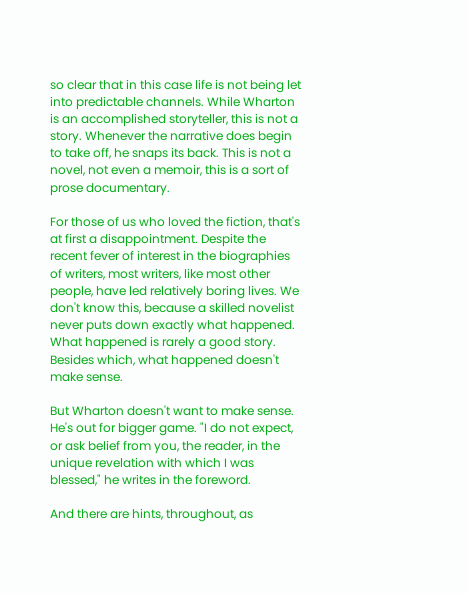so clear that in this case life is not being let into predictable channels. While Wharton is an accomplished storyteller, this is not a story. Whenever the narrative does begin to take off, he snaps its back. This is not a novel, not even a memoir, this is a sort of prose documentary.

For those of us who loved the fiction, that's at first a disappointment. Despite the recent fever of interest in the biographies of writers, most writers, like most other people, have led relatively boring lives. We don't know this, because a skilled novelist never puts down exactly what happened. What happened is rarely a good story. Besides which, what happened doesn't make sense.

But Wharton doesn't want to make sense. He's out for bigger game. "I do not expect, or ask belief from you, the reader, in the unique revelation with which I was blessed," he writes in the foreword.

And there are hints, throughout, as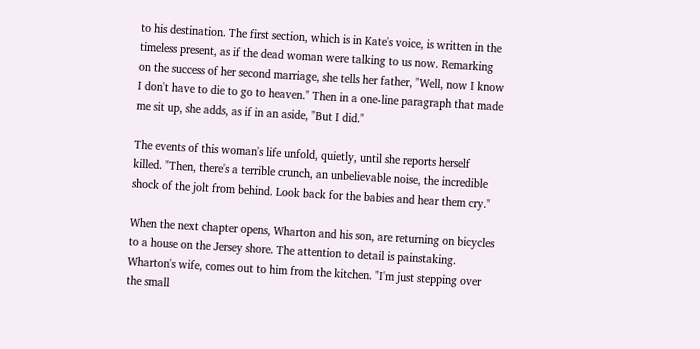to his destination. The first section, which is in Kate's voice, is written in the timeless present, as if the dead woman were talking to us now. Remarking on the success of her second marriage, she tells her father, "Well, now I know I don't have to die to go to heaven." Then in a one-line paragraph that made me sit up, she adds, as if in an aside, "But I did."

The events of this woman's life unfold, quietly, until she reports herself killed. "Then, there's a terrible crunch, an unbelievable noise, the incredible shock of the jolt from behind. Look back for the babies and hear them cry."

When the next chapter opens, Wharton and his son, are returning on bicycles to a house on the Jersey shore. The attention to detail is painstaking. Wharton's wife, comes out to him from the kitchen. "I'm just stepping over the small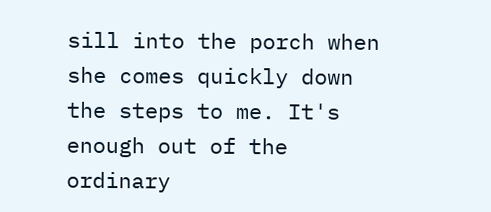sill into the porch when she comes quickly down the steps to me. It's enough out of the ordinary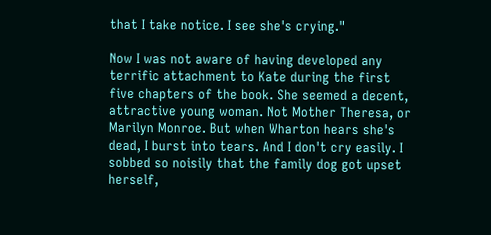that I take notice. I see she's crying."

Now I was not aware of having developed any terrific attachment to Kate during the first five chapters of the book. She seemed a decent, attractive young woman. Not Mother Theresa, or Marilyn Monroe. But when Wharton hears she's dead, I burst into tears. And I don't cry easily. I sobbed so noisily that the family dog got upset herself,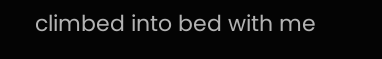climbed into bed with me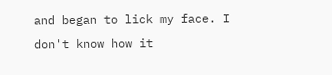and began to lick my face. I don't know how it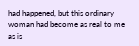had happened, but this ordinary woman had become as real to me as is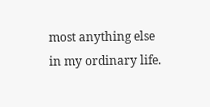most anything else in my ordinary life.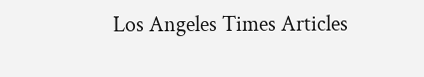Los Angeles Times Articles